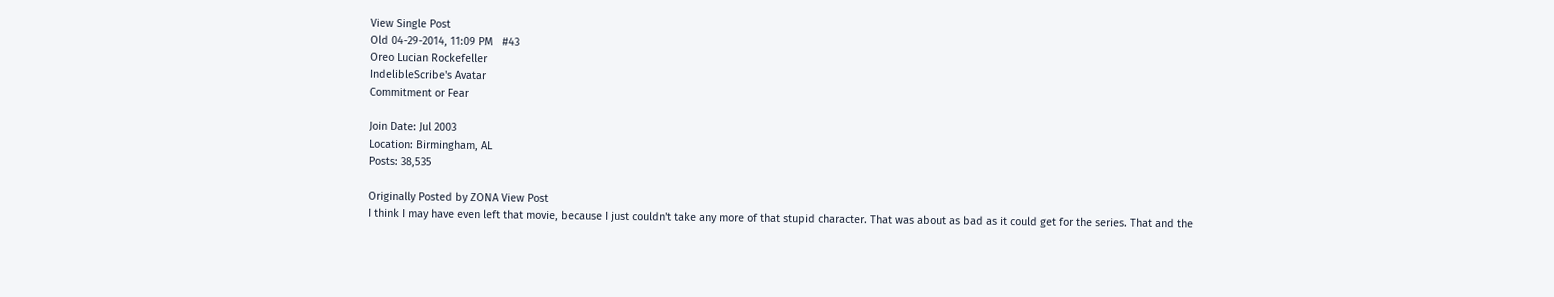View Single Post
Old 04-29-2014, 11:09 PM   #43
Oreo Lucian Rockefeller
IndelibleScribe's Avatar
Commitment or Fear

Join Date: Jul 2003
Location: Birmingham, AL
Posts: 38,535

Originally Posted by ZONA View Post
I think I may have even left that movie, because I just couldn't take any more of that stupid character. That was about as bad as it could get for the series. That and the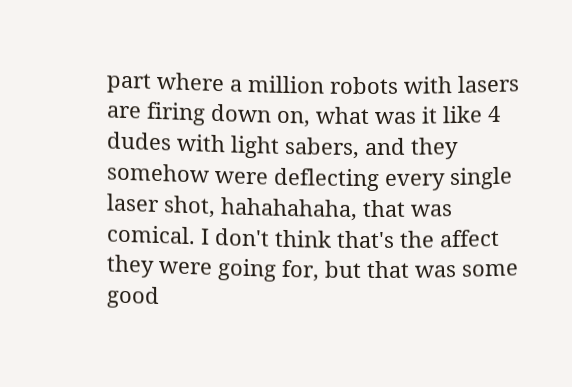part where a million robots with lasers are firing down on, what was it like 4 dudes with light sabers, and they somehow were deflecting every single laser shot, hahahahaha, that was comical. I don't think that's the affect they were going for, but that was some good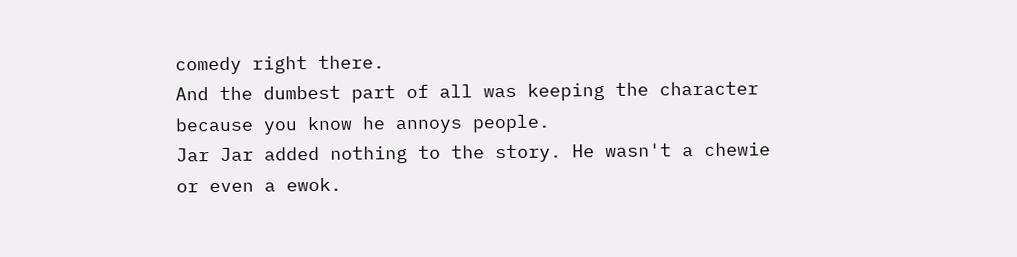comedy right there.
And the dumbest part of all was keeping the character because you know he annoys people.
Jar Jar added nothing to the story. He wasn't a chewie or even a ewok.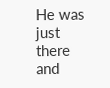He was just there and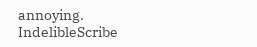annoying.
IndelibleScribe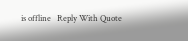is offline   Reply With Quote